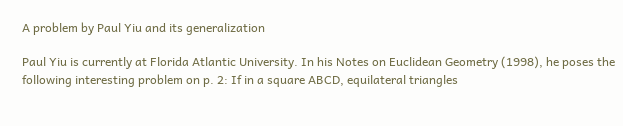A problem by Paul Yiu and its generalization

Paul Yiu is currently at Florida Atlantic University. In his Notes on Euclidean Geometry (1998), he poses the following interesting problem on p. 2: If in a square ABCD, equilateral triangles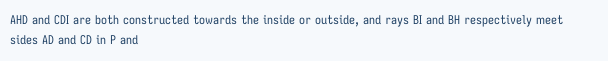AHD and CDI are both constructed towards the inside or outside, and rays BI and BH respectively meet sides AD and CD in P and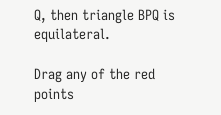Q, then triangle BPQ is equilateral.

Drag any of the red points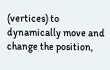(vertices) to dynamically move and change the position,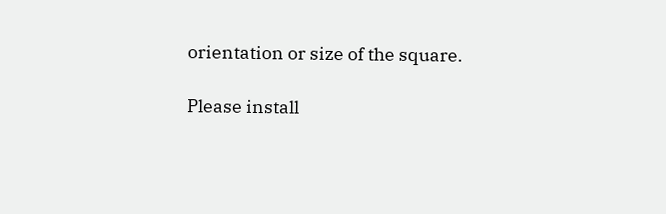orientation or size of the square.

Please install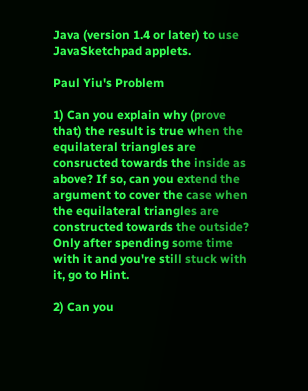Java (version 1.4 or later) to use JavaSketchpad applets.

Paul Yiu's Problem

1) Can you explain why (prove that) the result is true when the equilateral triangles are consructed towards the inside as above? If so, can you extend the argument to cover the case when the equilateral triangles are constructed towards the outside? Only after spending some time with it and you're still stuck with it, go to Hint.

2) Can you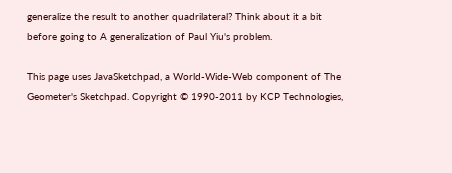generalize the result to another quadrilateral? Think about it a bit before going to A generalization of Paul Yiu's problem.

This page uses JavaSketchpad, a World-Wide-Web component of The Geometer's Sketchpad. Copyright © 1990-2011 by KCP Technologies,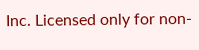Inc. Licensed only for non-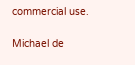commercial use.

Michael de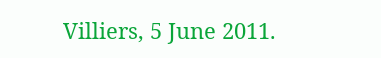Villiers, 5 June 2011.